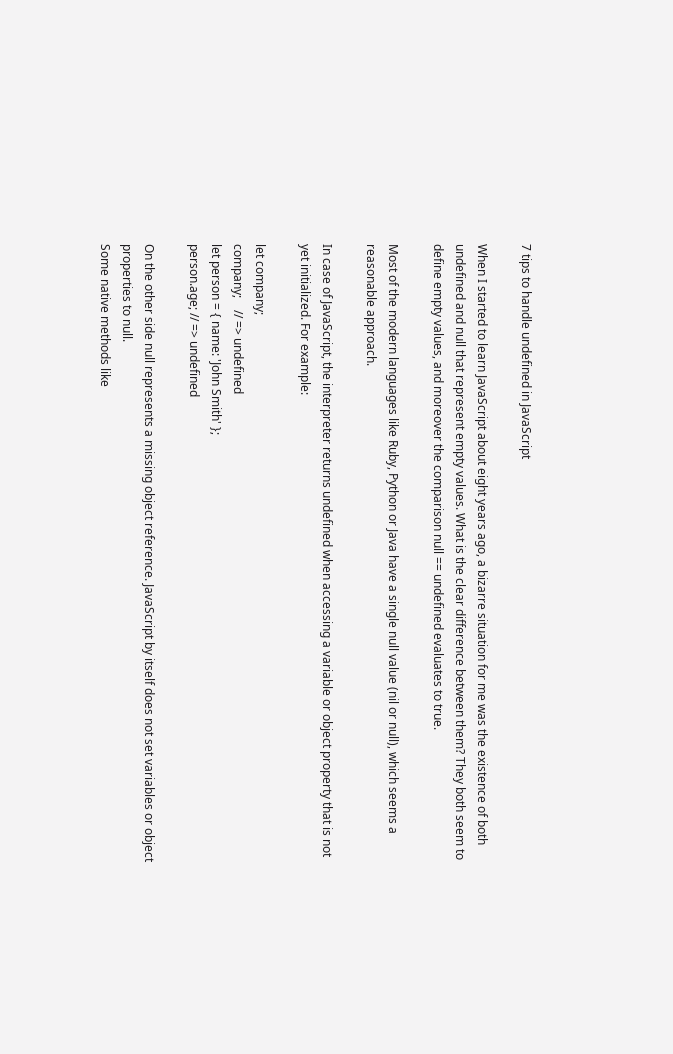7 tips to handle undefined in JavaScript

When I started to learn JavaScript about eight years ago, a bizarre situation for me was the existence of both undefined and null that represent empty values. What is the clear difference between them? They both seem to define empty values, and moreover the comparison null == undefined evaluates to true.

Most of the modern languages like Ruby, Python or Java have a single null value (nil or null), which seems a reasonable approach.

In case of JavaScript, the interpreter returns undefined when accessing a variable or object property that is not yet initialized. For example:

let company;
company;    // => undefined
let person = { name: 'John Smith' };
person.age; // => undefined

On the other side null represents a missing object reference. JavaScript by itself does not set variables or object properties to null.
Some native methods like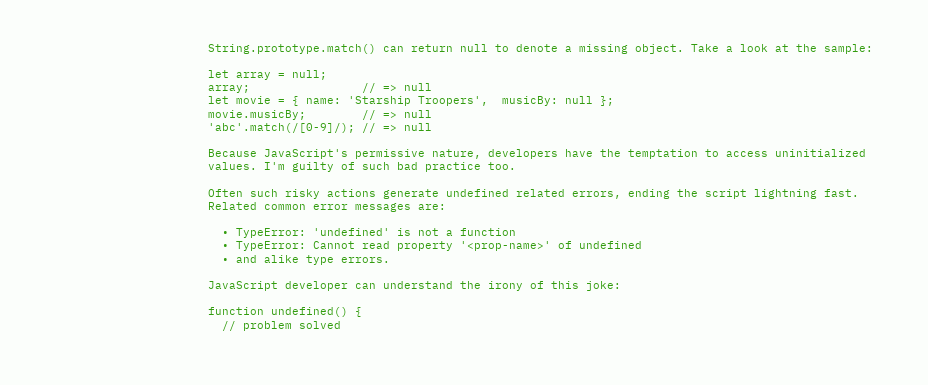String.prototype.match() can return null to denote a missing object. Take a look at the sample:

let array = null;
array;                // => null
let movie = { name: 'Starship Troopers',  musicBy: null };
movie.musicBy;        // => null
'abc'.match(/[0-9]/); // => null

Because JavaScript's permissive nature, developers have the temptation to access uninitialized values. I'm guilty of such bad practice too.

Often such risky actions generate undefined related errors, ending the script lightning fast. Related common error messages are:

  • TypeError: 'undefined' is not a function
  • TypeError: Cannot read property '<prop-name>' of undefined
  • and alike type errors.

JavaScript developer can understand the irony of this joke:

function undefined() {
  // problem solved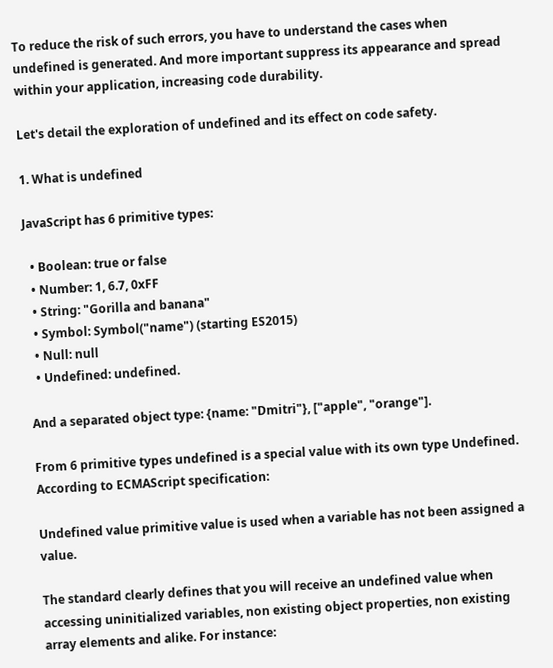To reduce the risk of such errors, you have to understand the cases when undefined is generated. And more important suppress its appearance and spread within your application, increasing code durability.

Let's detail the exploration of undefined and its effect on code safety.

1. What is undefined

JavaScript has 6 primitive types:

  • Boolean: true or false
  • Number: 1, 6.7, 0xFF
  • String: "Gorilla and banana"
  • Symbol: Symbol("name") (starting ES2015)
  • Null: null
  • Undefined: undefined.

And a separated object type: {name: "Dmitri"}, ["apple", "orange"].

From 6 primitive types undefined is a special value with its own type Undefined. According to ECMAScript specification:

Undefined value primitive value is used when a variable has not been assigned a value.

The standard clearly defines that you will receive an undefined value when accessing uninitialized variables, non existing object properties, non existing array elements and alike. For instance: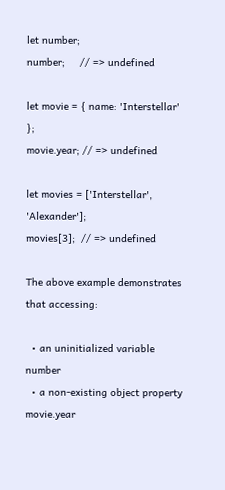let number;
number;     // => undefined

let movie = { name: 'Interstellar' };
movie.year; // => undefined

let movies = ['Interstellar', 'Alexander'];
movies[3];  // => undefined

The above example demonstrates that accessing:

  • an uninitialized variable number
  • a non-existing object property movie.year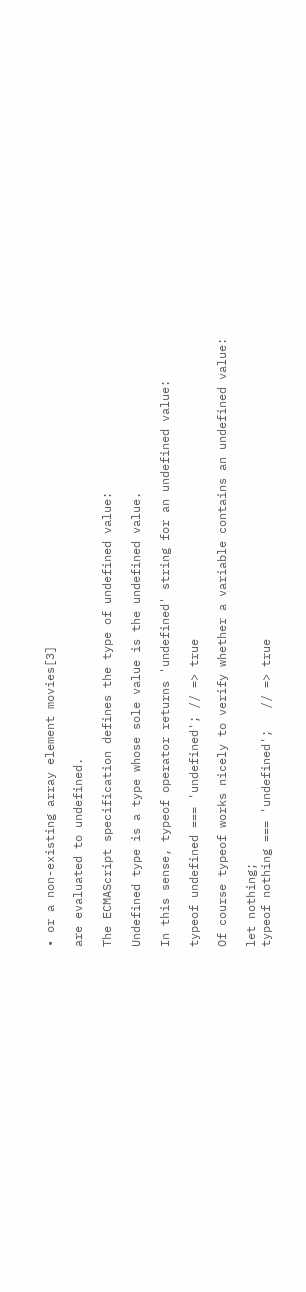• or a non-existing array element movies[3]

are evaluated to undefined.

The ECMAScript specification defines the type of undefined value:

Undefined type is a type whose sole value is the undefined value.

In this sense, typeof operator returns 'undefined' string for an undefined value:

typeof undefined === 'undefined'; // => true

Of course typeof works nicely to verify whether a variable contains an undefined value:

let nothing;
typeof nothing === 'undefined';   // => true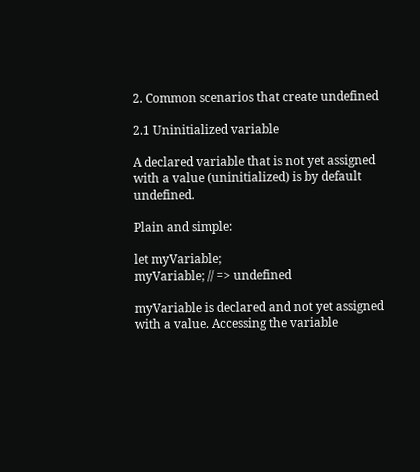2. Common scenarios that create undefined

2.1 Uninitialized variable

A declared variable that is not yet assigned with a value (uninitialized) is by default undefined.

Plain and simple:

let myVariable;
myVariable; // => undefined

myVariable is declared and not yet assigned with a value. Accessing the variable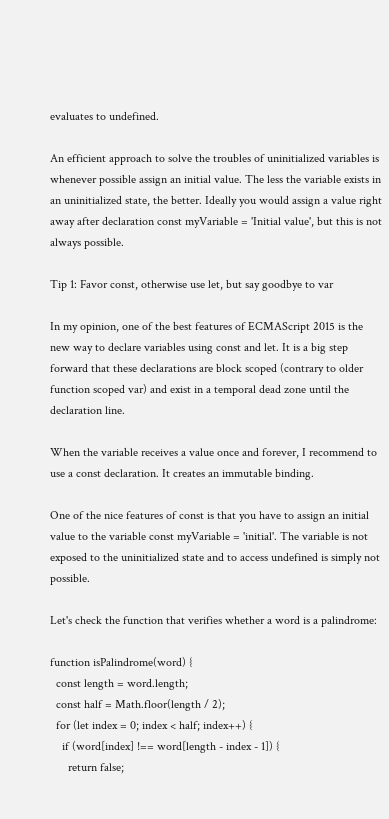evaluates to undefined.

An efficient approach to solve the troubles of uninitialized variables is whenever possible assign an initial value. The less the variable exists in an uninitialized state, the better. Ideally you would assign a value right away after declaration const myVariable = 'Initial value', but this is not always possible.

Tip 1: Favor const, otherwise use let, but say goodbye to var

In my opinion, one of the best features of ECMAScript 2015 is the new way to declare variables using const and let. It is a big step forward that these declarations are block scoped (contrary to older function scoped var) and exist in a temporal dead zone until the declaration line.

When the variable receives a value once and forever, I recommend to use a const declaration. It creates an immutable binding.

One of the nice features of const is that you have to assign an initial value to the variable const myVariable = 'initial'. The variable is not exposed to the uninitialized state and to access undefined is simply not possible.

Let's check the function that verifies whether a word is a palindrome:

function isPalindrome(word) {
  const length = word.length;
  const half = Math.floor(length / 2);
  for (let index = 0; index < half; index++) {
    if (word[index] !== word[length - index - 1]) {
      return false;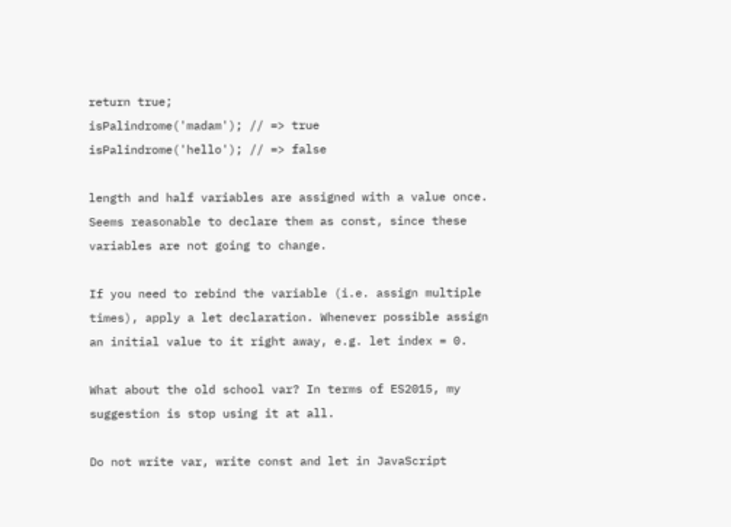return true;
isPalindrome('madam'); // => true
isPalindrome('hello'); // => false

length and half variables are assigned with a value once. Seems reasonable to declare them as const, since these variables are not going to change.

If you need to rebind the variable (i.e. assign multiple times), apply a let declaration. Whenever possible assign an initial value to it right away, e.g. let index = 0.

What about the old school var? In terms of ES2015, my suggestion is stop using it at all.

Do not write var, write const and let in JavaScript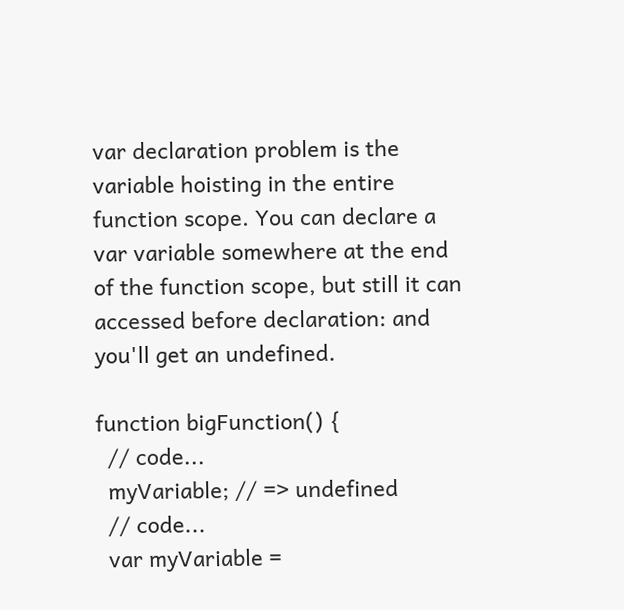var declaration problem is the variable hoisting in the entire function scope. You can declare a var variable somewhere at the end of the function scope, but still it can accessed before declaration: and you'll get an undefined.

function bigFunction() {
  // code...
  myVariable; // => undefined
  // code...
  var myVariable =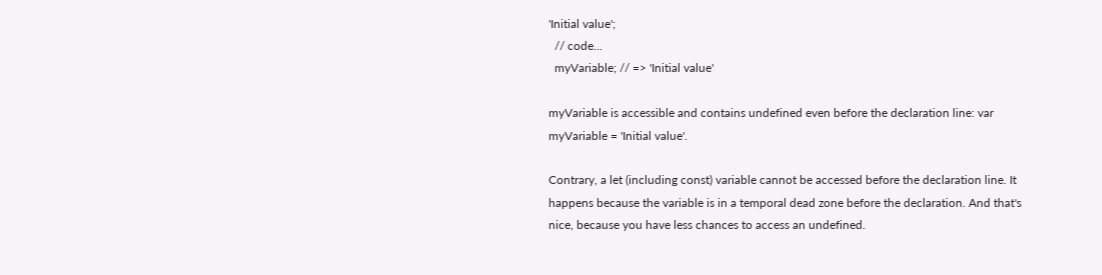'Initial value';
  // code...
  myVariable; // => 'Initial value'

myVariable is accessible and contains undefined even before the declaration line: var myVariable = 'Initial value'.

Contrary, a let (including const) variable cannot be accessed before the declaration line. It happens because the variable is in a temporal dead zone before the declaration. And that's nice, because you have less chances to access an undefined.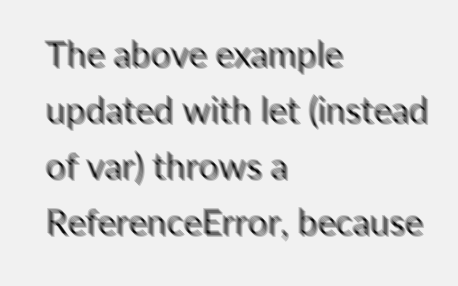The above example updated with let (instead of var) throws a ReferenceError, because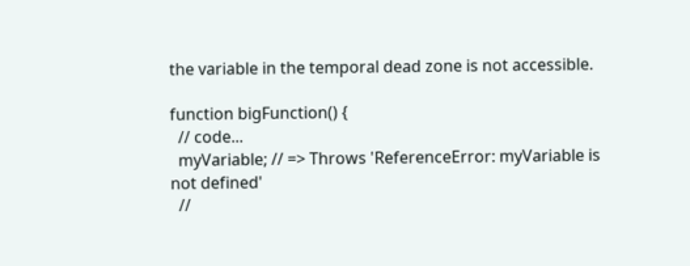the variable in the temporal dead zone is not accessible.

function bigFunction() {
  // code...
  myVariable; // => Throws 'ReferenceError: myVariable is not defined'
  //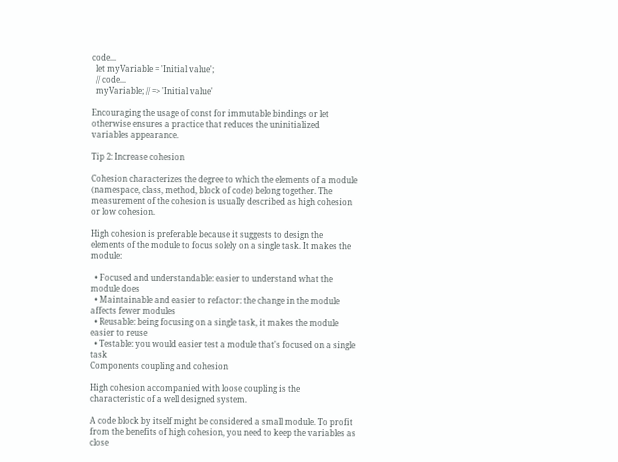code...
  let myVariable = 'Initial value';
  // code...
  myVariable; // => 'Initial value'

Encouraging the usage of const for immutable bindings or let otherwise ensures a practice that reduces the uninitialized variables appearance.

Tip 2: Increase cohesion

Cohesion characterizes the degree to which the elements of a module (namespace, class, method, block of code) belong together. The measurement of the cohesion is usually described as high cohesion or low cohesion.

High cohesion is preferable because it suggests to design the elements of the module to focus solely on a single task. It makes the module:

  • Focused and understandable: easier to understand what the module does
  • Maintainable and easier to refactor: the change in the module affects fewer modules
  • Reusable: being focusing on a single task, it makes the module easier to reuse
  • Testable: you would easier test a module that's focused on a single task
Components coupling and cohesion

High cohesion accompanied with loose coupling is the characteristic of a well designed system.

A code block by itself might be considered a small module. To profit from the benefits of high cohesion, you need to keep the variables as close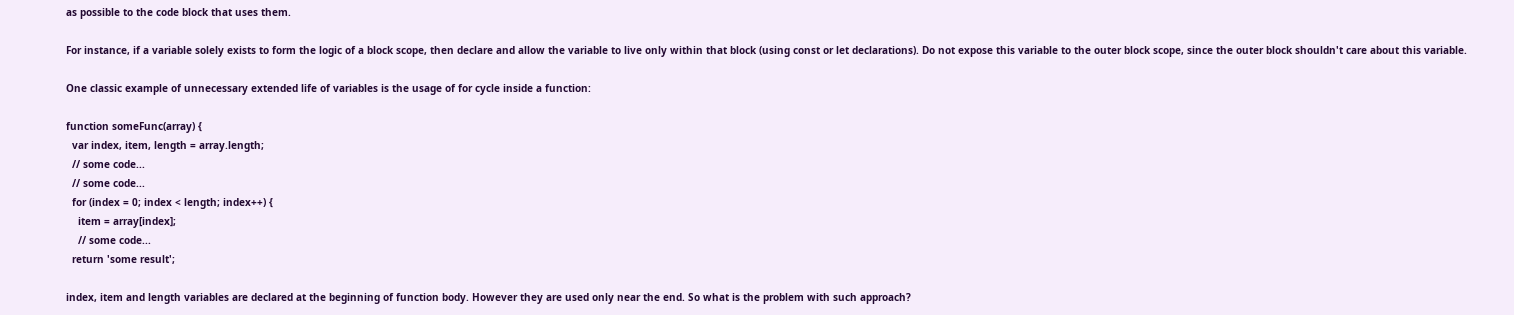as possible to the code block that uses them.

For instance, if a variable solely exists to form the logic of a block scope, then declare and allow the variable to live only within that block (using const or let declarations). Do not expose this variable to the outer block scope, since the outer block shouldn't care about this variable.

One classic example of unnecessary extended life of variables is the usage of for cycle inside a function:

function someFunc(array) {
  var index, item, length = array.length;
  // some code...
  // some code...
  for (index = 0; index < length; index++) {
    item = array[index];
    // some code...
  return 'some result';

index, item and length variables are declared at the beginning of function body. However they are used only near the end. So what is the problem with such approach?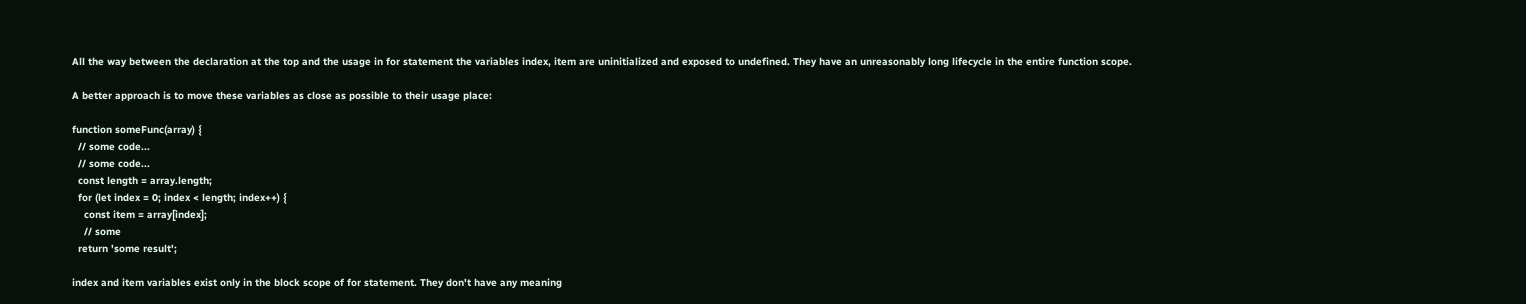All the way between the declaration at the top and the usage in for statement the variables index, item are uninitialized and exposed to undefined. They have an unreasonably long lifecycle in the entire function scope.

A better approach is to move these variables as close as possible to their usage place:

function someFunc(array) {
  // some code...
  // some code...
  const length = array.length;
  for (let index = 0; index < length; index++) {
    const item = array[index];
    // some
  return 'some result';

index and item variables exist only in the block scope of for statement. They don't have any meaning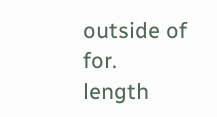outside of for.
length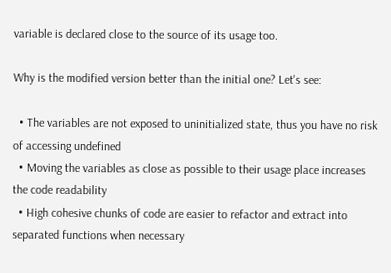variable is declared close to the source of its usage too.

Why is the modified version better than the initial one? Let's see:

  • The variables are not exposed to uninitialized state, thus you have no risk of accessing undefined
  • Moving the variables as close as possible to their usage place increases the code readability
  • High cohesive chunks of code are easier to refactor and extract into separated functions when necessary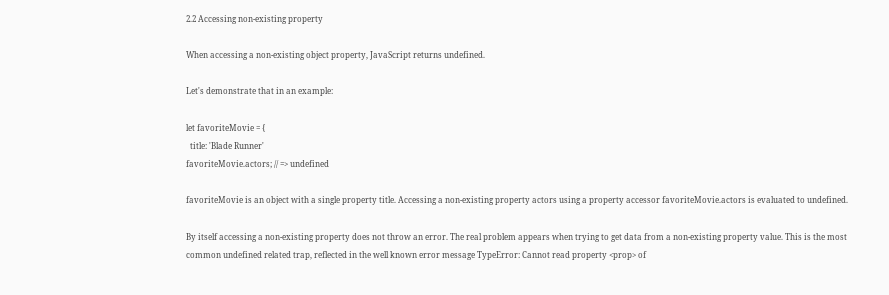2.2 Accessing non-existing property

When accessing a non-existing object property, JavaScript returns undefined.

Let's demonstrate that in an example:

let favoriteMovie = {
  title: 'Blade Runner'
favoriteMovie.actors; // => undefined

favoriteMovie is an object with a single property title. Accessing a non-existing property actors using a property accessor favoriteMovie.actors is evaluated to undefined.

By itself accessing a non-existing property does not throw an error. The real problem appears when trying to get data from a non-existing property value. This is the most common undefined related trap, reflected in the well known error message TypeError: Cannot read property <prop> of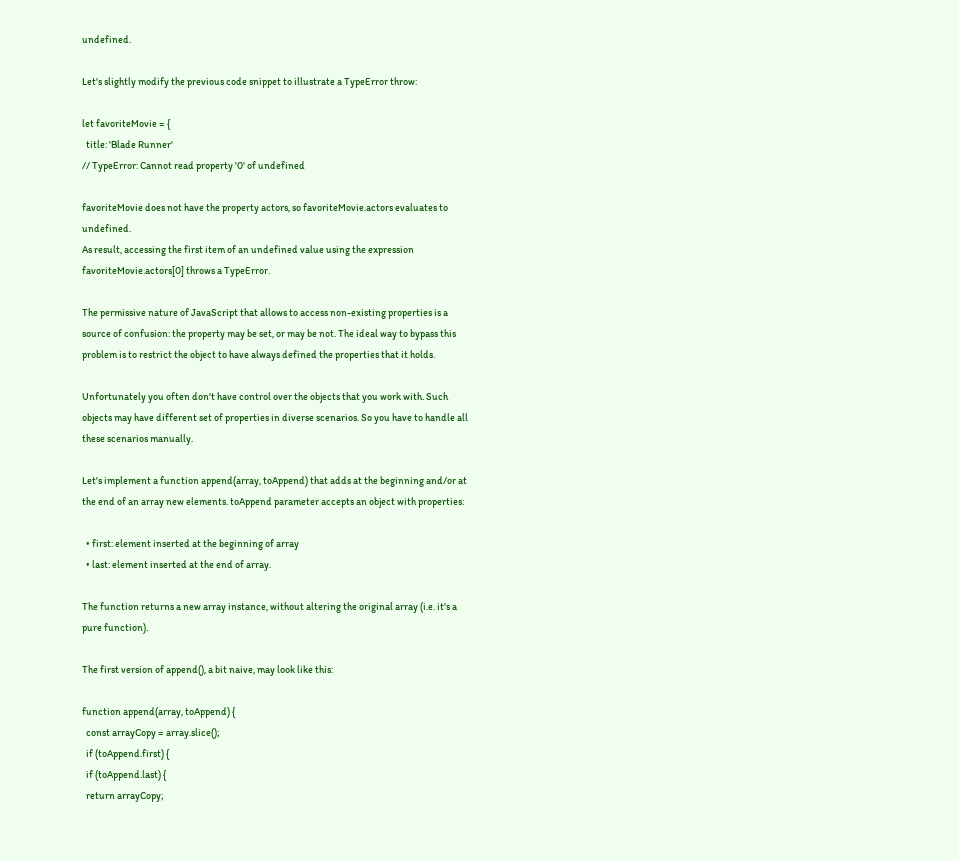undefined.

Let's slightly modify the previous code snippet to illustrate a TypeError throw:

let favoriteMovie = {
  title: 'Blade Runner'
// TypeError: Cannot read property '0' of undefined

favoriteMovie does not have the property actors, so favoriteMovie.actors evaluates to undefined.
As result, accessing the first item of an undefined value using the expression favoriteMovie.actors[0] throws a TypeError.

The permissive nature of JavaScript that allows to access non-existing properties is a source of confusion: the property may be set, or may be not. The ideal way to bypass this problem is to restrict the object to have always defined the properties that it holds.

Unfortunately you often don't have control over the objects that you work with. Such objects may have different set of properties in diverse scenarios. So you have to handle all these scenarios manually.

Let's implement a function append(array, toAppend) that adds at the beginning and/or at the end of an array new elements. toAppend parameter accepts an object with properties:

  • first: element inserted at the beginning of array
  • last: element inserted at the end of array.

The function returns a new array instance, without altering the original array (i.e. it's a pure function).

The first version of append(), a bit naive, may look like this:

function append(array, toAppend) {
  const arrayCopy = array.slice();
  if (toAppend.first) {
  if (toAppend.last) {
  return arrayCopy;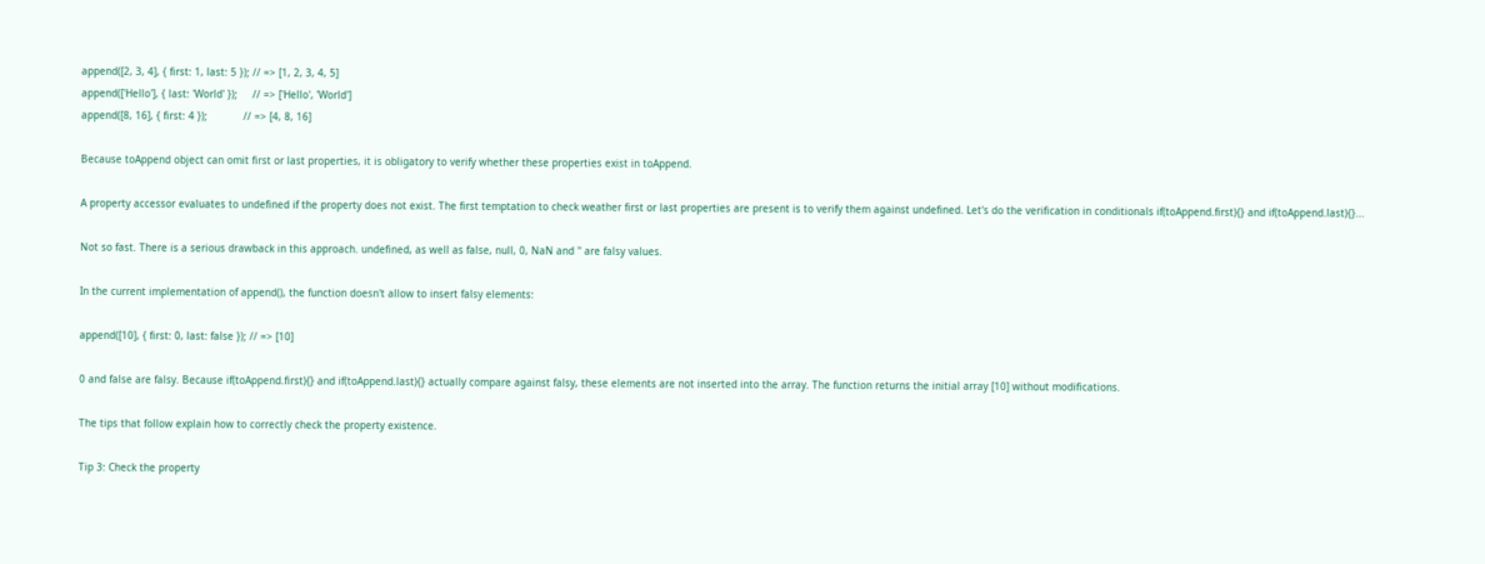append([2, 3, 4], { first: 1, last: 5 }); // => [1, 2, 3, 4, 5]
append(['Hello'], { last: 'World' });     // => ['Hello', 'World']
append([8, 16], { first: 4 });            // => [4, 8, 16]

Because toAppend object can omit first or last properties, it is obligatory to verify whether these properties exist in toAppend.

A property accessor evaluates to undefined if the property does not exist. The first temptation to check weather first or last properties are present is to verify them against undefined. Let's do the verification in conditionals if(toAppend.first){} and if(toAppend.last){}...

Not so fast. There is a serious drawback in this approach. undefined, as well as false, null, 0, NaN and '' are falsy values.

In the current implementation of append(), the function doesn't allow to insert falsy elements:

append([10], { first: 0, last: false }); // => [10]

0 and false are falsy. Because if(toAppend.first){} and if(toAppend.last){} actually compare against falsy, these elements are not inserted into the array. The function returns the initial array [10] without modifications.

The tips that follow explain how to correctly check the property existence.

Tip 3: Check the property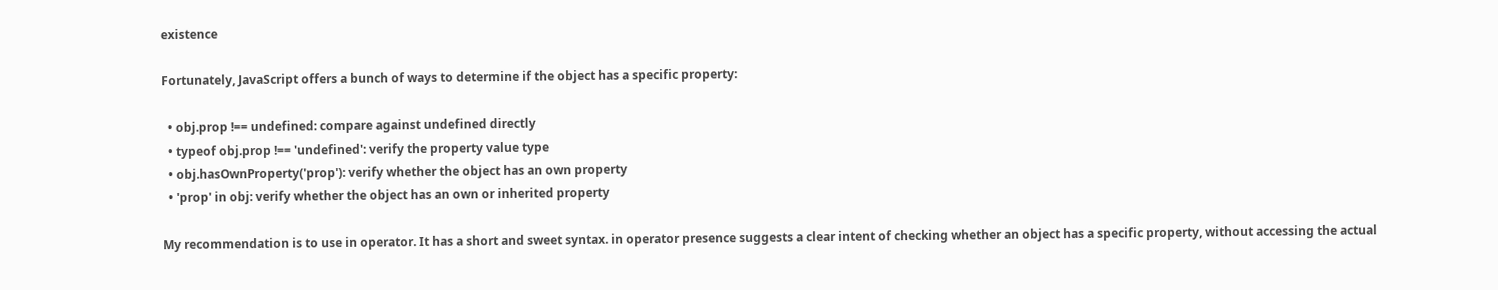existence

Fortunately, JavaScript offers a bunch of ways to determine if the object has a specific property:

  • obj.prop !== undefined: compare against undefined directly
  • typeof obj.prop !== 'undefined': verify the property value type
  • obj.hasOwnProperty('prop'): verify whether the object has an own property
  • 'prop' in obj: verify whether the object has an own or inherited property

My recommendation is to use in operator. It has a short and sweet syntax. in operator presence suggests a clear intent of checking whether an object has a specific property, without accessing the actual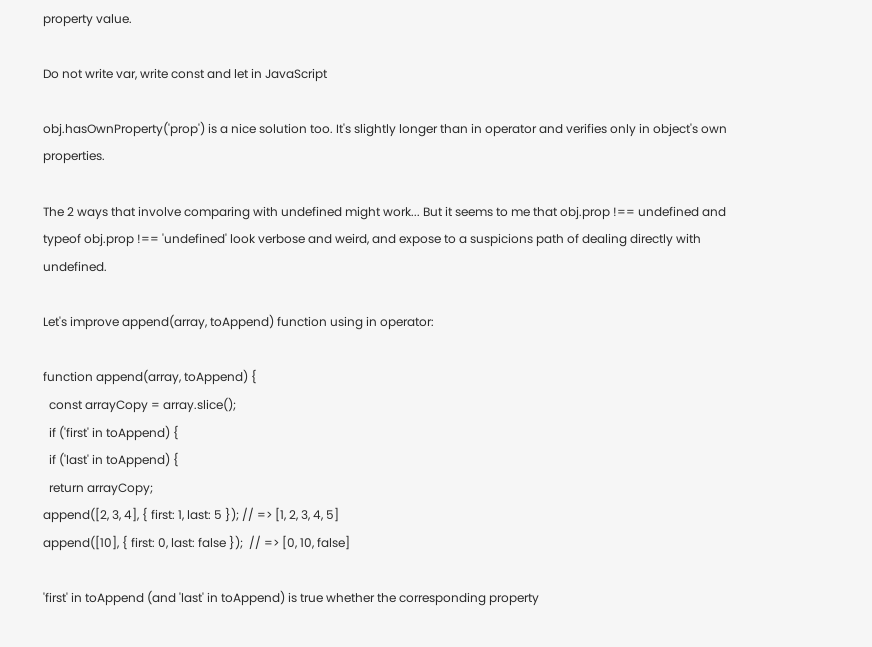property value.

Do not write var, write const and let in JavaScript

obj.hasOwnProperty('prop') is a nice solution too. It's slightly longer than in operator and verifies only in object's own properties.

The 2 ways that involve comparing with undefined might work... But it seems to me that obj.prop !== undefined and typeof obj.prop !== 'undefined' look verbose and weird, and expose to a suspicions path of dealing directly with undefined.

Let's improve append(array, toAppend) function using in operator:

function append(array, toAppend) {
  const arrayCopy = array.slice();
  if ('first' in toAppend) {
  if ('last' in toAppend) {
  return arrayCopy;
append([2, 3, 4], { first: 1, last: 5 }); // => [1, 2, 3, 4, 5]
append([10], { first: 0, last: false });  // => [0, 10, false]

'first' in toAppend (and 'last' in toAppend) is true whether the corresponding property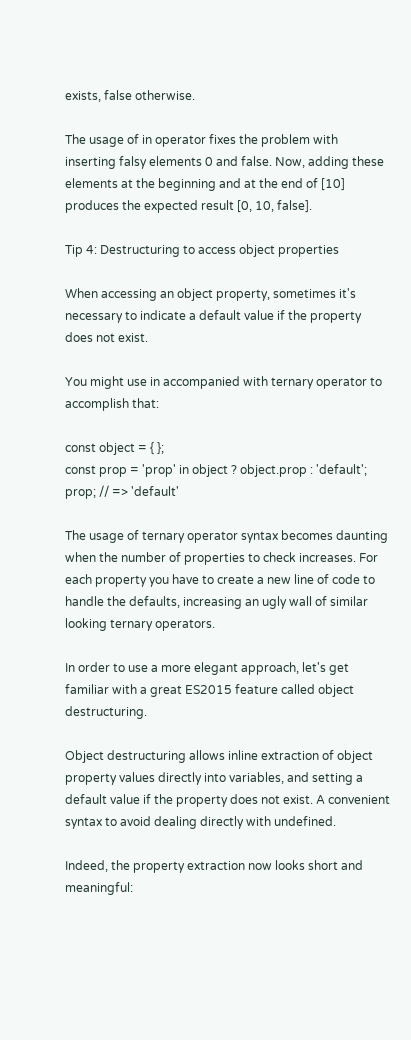exists, false otherwise.

The usage of in operator fixes the problem with inserting falsy elements 0 and false. Now, adding these elements at the beginning and at the end of [10] produces the expected result [0, 10, false].

Tip 4: Destructuring to access object properties

When accessing an object property, sometimes it's necessary to indicate a default value if the property does not exist.

You might use in accompanied with ternary operator to accomplish that:

const object = { };
const prop = 'prop' in object ? object.prop : 'default';
prop; // => 'default'

The usage of ternary operator syntax becomes daunting when the number of properties to check increases. For each property you have to create a new line of code to handle the defaults, increasing an ugly wall of similar looking ternary operators.

In order to use a more elegant approach, let's get familiar with a great ES2015 feature called object destructuring.

Object destructuring allows inline extraction of object property values directly into variables, and setting a default value if the property does not exist. A convenient syntax to avoid dealing directly with undefined.

Indeed, the property extraction now looks short and meaningful: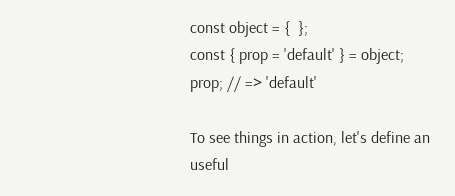const object = {  };
const { prop = 'default' } = object;
prop; // => 'default'

To see things in action, let's define an useful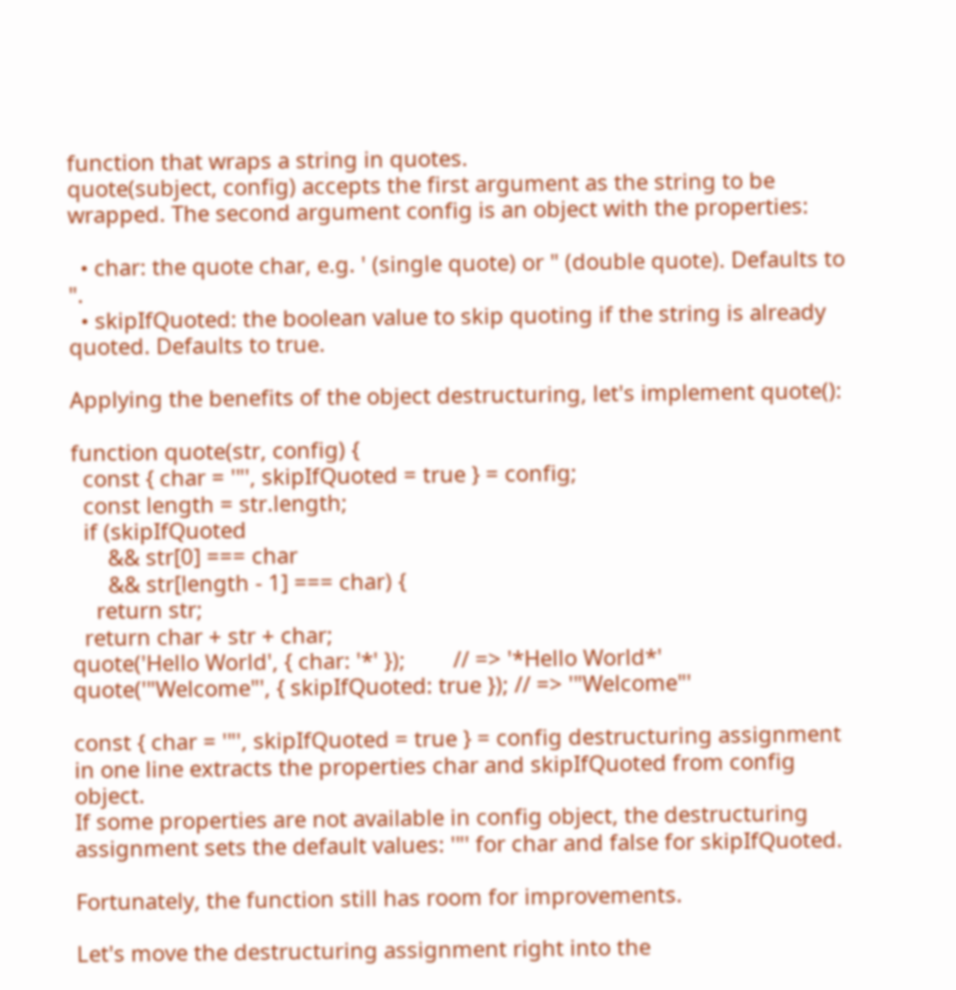function that wraps a string in quotes.
quote(subject, config) accepts the first argument as the string to be wrapped. The second argument config is an object with the properties:

  • char: the quote char, e.g. ' (single quote) or " (double quote). Defaults to ".
  • skipIfQuoted: the boolean value to skip quoting if the string is already quoted. Defaults to true.

Applying the benefits of the object destructuring, let's implement quote():

function quote(str, config) {
  const { char = '"', skipIfQuoted = true } = config;
  const length = str.length;
  if (skipIfQuoted
      && str[0] === char
      && str[length - 1] === char) {
    return str;
  return char + str + char;
quote('Hello World', { char: '*' });        // => '*Hello World*'
quote('"Welcome"', { skipIfQuoted: true }); // => '"Welcome"'

const { char = '"', skipIfQuoted = true } = config destructuring assignment in one line extracts the properties char and skipIfQuoted from config object.
If some properties are not available in config object, the destructuring assignment sets the default values: '"' for char and false for skipIfQuoted.

Fortunately, the function still has room for improvements.

Let's move the destructuring assignment right into the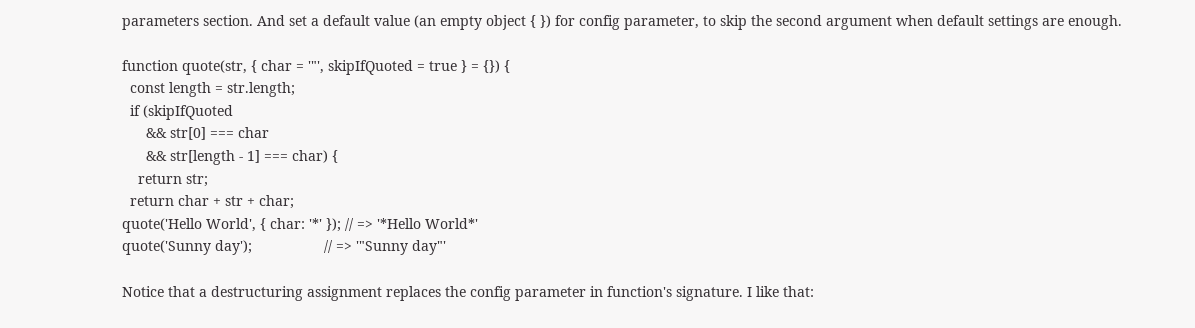parameters section. And set a default value (an empty object { }) for config parameter, to skip the second argument when default settings are enough.

function quote(str, { char = '"', skipIfQuoted = true } = {}) {
  const length = str.length;
  if (skipIfQuoted
      && str[0] === char
      && str[length - 1] === char) {
    return str;
  return char + str + char;
quote('Hello World', { char: '*' }); // => '*Hello World*'
quote('Sunny day');                  // => '"Sunny day"'

Notice that a destructuring assignment replaces the config parameter in function's signature. I like that: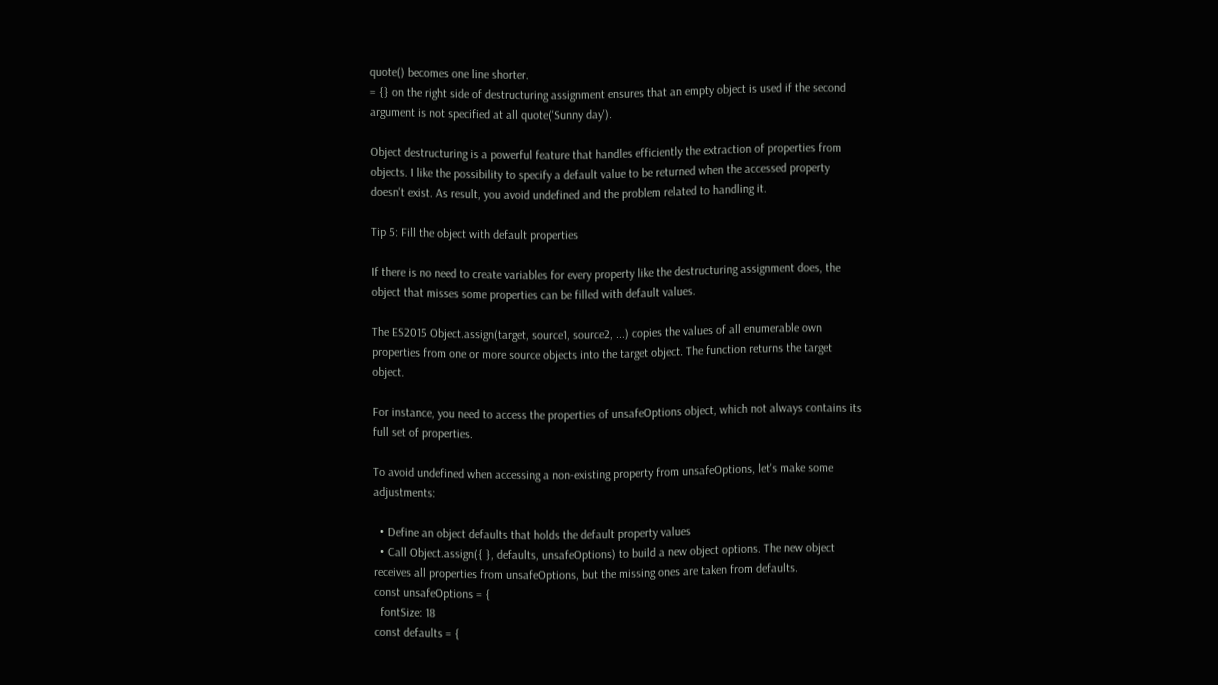quote() becomes one line shorter.
= {} on the right side of destructuring assignment ensures that an empty object is used if the second argument is not specified at all quote('Sunny day').

Object destructuring is a powerful feature that handles efficiently the extraction of properties from objects. I like the possibility to specify a default value to be returned when the accessed property doesn't exist. As result, you avoid undefined and the problem related to handling it.

Tip 5: Fill the object with default properties

If there is no need to create variables for every property like the destructuring assignment does, the object that misses some properties can be filled with default values.

The ES2015 Object.assign(target, source1, source2, ...) copies the values of all enumerable own properties from one or more source objects into the target object. The function returns the target object.

For instance, you need to access the properties of unsafeOptions object, which not always contains its full set of properties.

To avoid undefined when accessing a non-existing property from unsafeOptions, let's make some adjustments:

  • Define an object defaults that holds the default property values
  • Call Object.assign({ }, defaults, unsafeOptions) to build a new object options. The new object receives all properties from unsafeOptions, but the missing ones are taken from defaults.
const unsafeOptions = {
  fontSize: 18
const defaults = {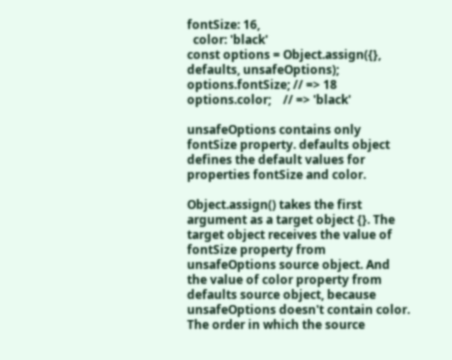fontSize: 16,
  color: 'black'
const options = Object.assign({}, defaults, unsafeOptions);
options.fontSize; // => 18
options.color;    // => 'black'

unsafeOptions contains only fontSize property. defaults object defines the default values for properties fontSize and color.

Object.assign() takes the first argument as a target object {}. The target object receives the value of fontSize property from unsafeOptions source object. And the value of color property from defaults source object, because unsafeOptions doesn't contain color.
The order in which the source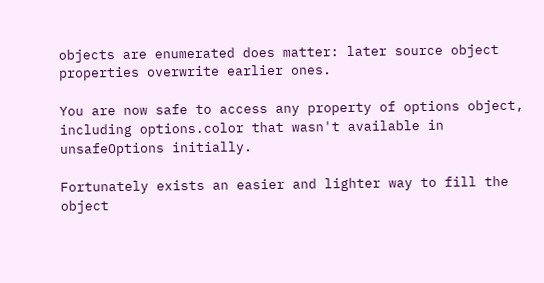objects are enumerated does matter: later source object properties overwrite earlier ones.

You are now safe to access any property of options object, including options.color that wasn't available in unsafeOptions initially.

Fortunately exists an easier and lighter way to fill the object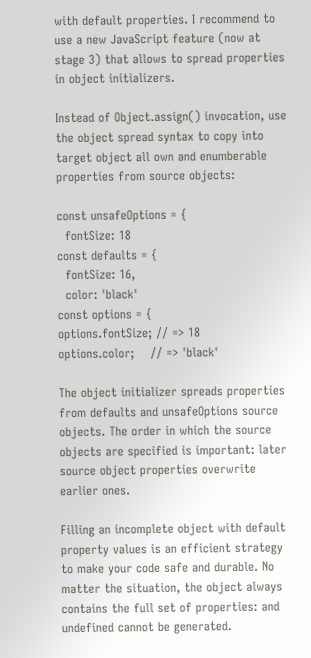with default properties. I recommend to use a new JavaScript feature (now at stage 3) that allows to spread properties in object initializers.

Instead of Object.assign() invocation, use the object spread syntax to copy into target object all own and enumberable properties from source objects:

const unsafeOptions = {
  fontSize: 18
const defaults = {
  fontSize: 16,
  color: 'black'
const options = {
options.fontSize; // => 18
options.color;    // => 'black'

The object initializer spreads properties from defaults and unsafeOptions source objects. The order in which the source objects are specified is important: later source object properties overwrite earlier ones.

Filling an incomplete object with default property values is an efficient strategy to make your code safe and durable. No matter the situation, the object always contains the full set of properties: and undefined cannot be generated.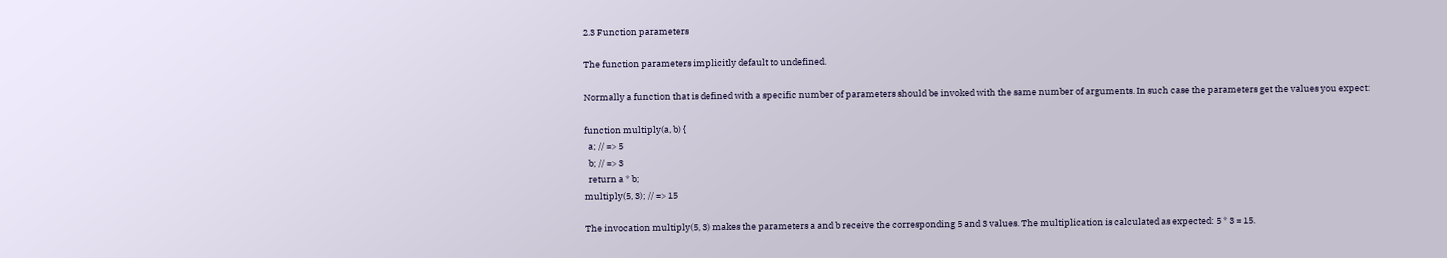2.3 Function parameters

The function parameters implicitly default to undefined.

Normally a function that is defined with a specific number of parameters should be invoked with the same number of arguments. In such case the parameters get the values you expect:

function multiply(a, b) {
  a; // => 5
  b; // => 3
  return a * b;
multiply(5, 3); // => 15

The invocation multiply(5, 3) makes the parameters a and b receive the corresponding 5 and 3 values. The multiplication is calculated as expected: 5 * 3 = 15.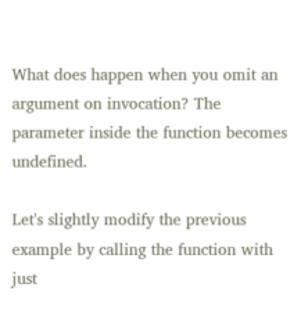What does happen when you omit an argument on invocation? The parameter inside the function becomes undefined.

Let's slightly modify the previous example by calling the function with just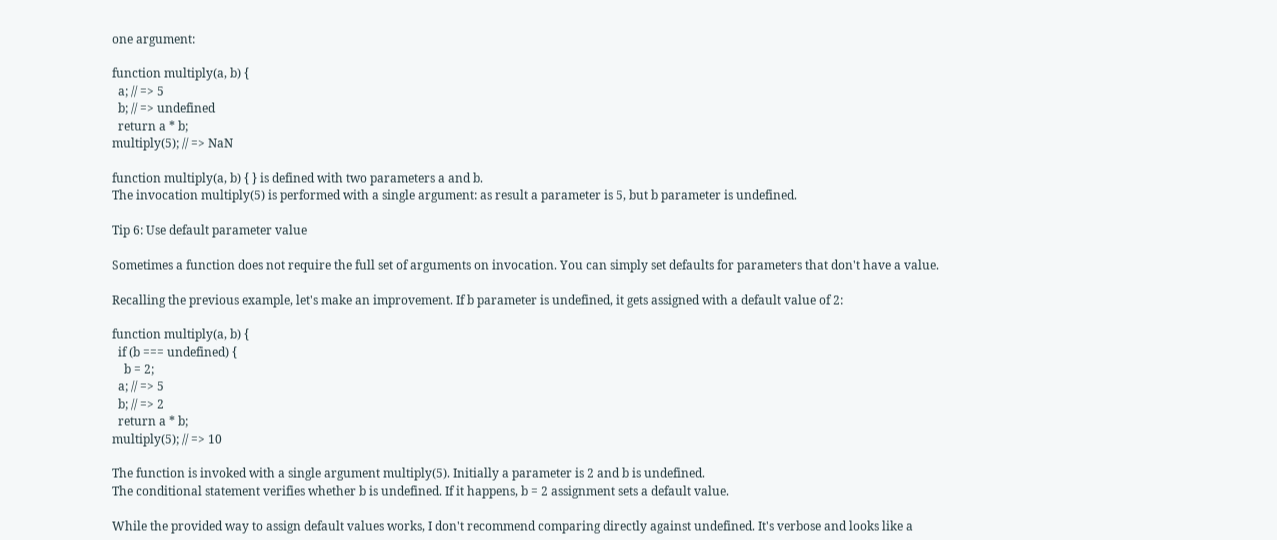one argument:

function multiply(a, b) {
  a; // => 5
  b; // => undefined
  return a * b;
multiply(5); // => NaN

function multiply(a, b) { } is defined with two parameters a and b.
The invocation multiply(5) is performed with a single argument: as result a parameter is 5, but b parameter is undefined.

Tip 6: Use default parameter value

Sometimes a function does not require the full set of arguments on invocation. You can simply set defaults for parameters that don't have a value.

Recalling the previous example, let's make an improvement. If b parameter is undefined, it gets assigned with a default value of 2:

function multiply(a, b) {
  if (b === undefined) {
    b = 2;
  a; // => 5
  b; // => 2
  return a * b;
multiply(5); // => 10

The function is invoked with a single argument multiply(5). Initially a parameter is 2 and b is undefined.
The conditional statement verifies whether b is undefined. If it happens, b = 2 assignment sets a default value.

While the provided way to assign default values works, I don't recommend comparing directly against undefined. It's verbose and looks like a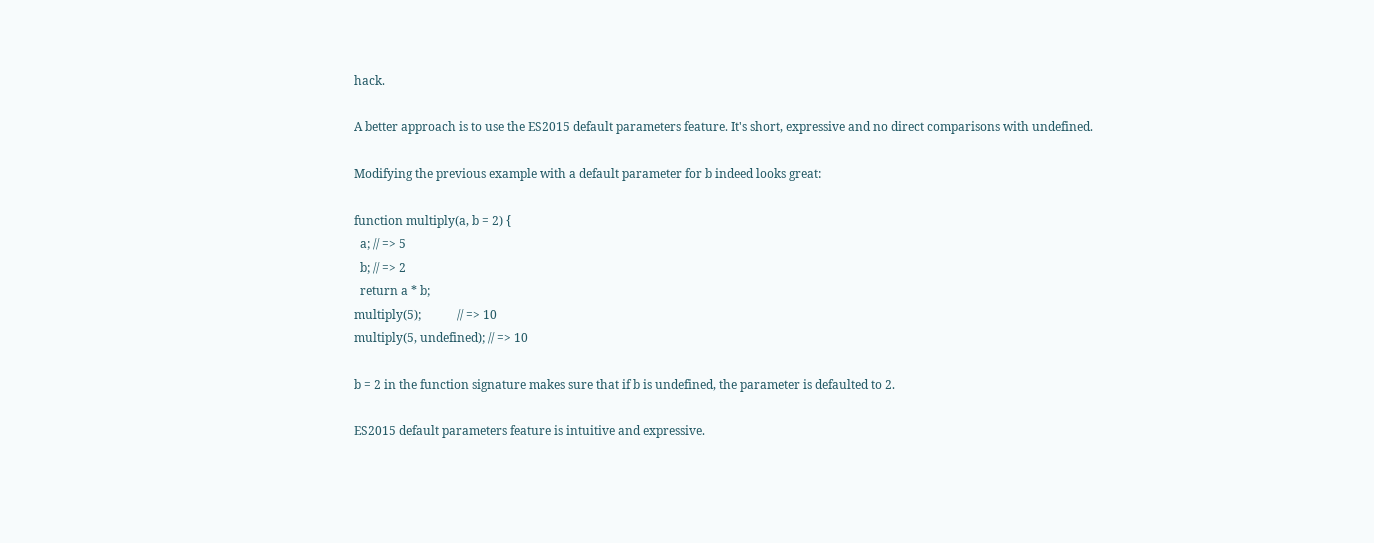hack.

A better approach is to use the ES2015 default parameters feature. It's short, expressive and no direct comparisons with undefined.

Modifying the previous example with a default parameter for b indeed looks great:

function multiply(a, b = 2) {
  a; // => 5
  b; // => 2
  return a * b;
multiply(5);            // => 10
multiply(5, undefined); // => 10

b = 2 in the function signature makes sure that if b is undefined, the parameter is defaulted to 2.

ES2015 default parameters feature is intuitive and expressive.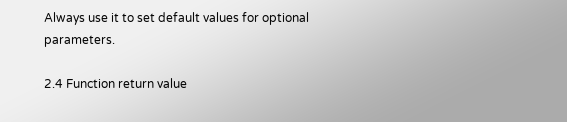Always use it to set default values for optional parameters.

2.4 Function return value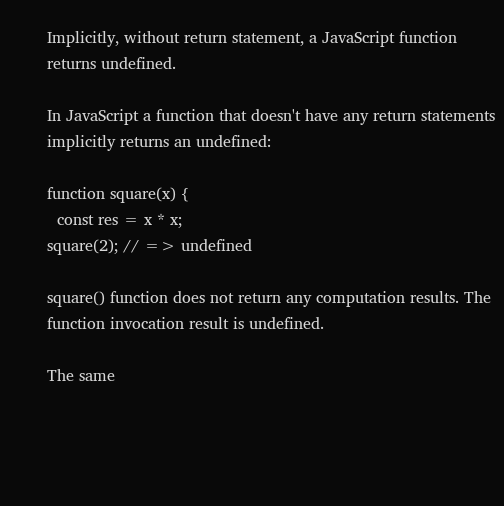Implicitly, without return statement, a JavaScript function returns undefined.

In JavaScript a function that doesn't have any return statements implicitly returns an undefined:

function square(x) {
  const res = x * x;
square(2); // => undefined

square() function does not return any computation results. The function invocation result is undefined.

The same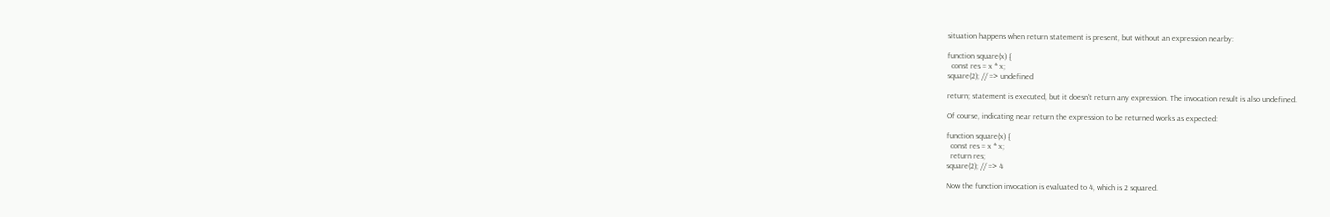situation happens when return statement is present, but without an expression nearby:

function square(x) {
  const res = x * x;
square(2); // => undefined

return; statement is executed, but it doesn't return any expression. The invocation result is also undefined.

Of course, indicating near return the expression to be returned works as expected:

function square(x) {
  const res = x * x;
  return res;
square(2); // => 4

Now the function invocation is evaluated to 4, which is 2 squared.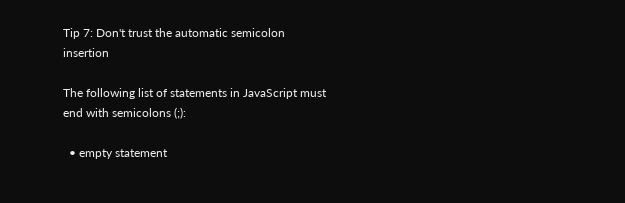Tip 7: Don't trust the automatic semicolon insertion

The following list of statements in JavaScript must end with semicolons (;):

  • empty statement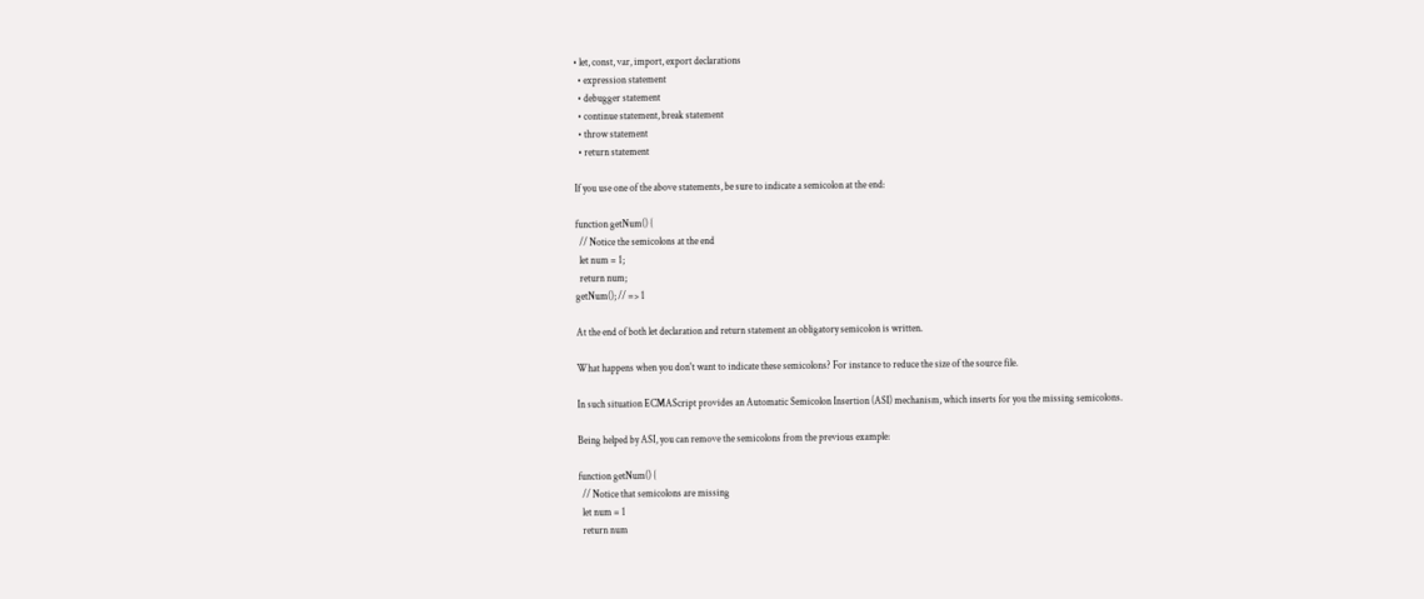• let, const, var, import, export declarations
  • expression statement
  • debugger statement
  • continue statement, break statement
  • throw statement
  • return statement

If you use one of the above statements, be sure to indicate a semicolon at the end:

function getNum() {
  // Notice the semicolons at the end
  let num = 1;
  return num;
getNum(); // => 1

At the end of both let declaration and return statement an obligatory semicolon is written.

What happens when you don't want to indicate these semicolons? For instance to reduce the size of the source file.

In such situation ECMAScript provides an Automatic Semicolon Insertion (ASI) mechanism, which inserts for you the missing semicolons.

Being helped by ASI, you can remove the semicolons from the previous example:

function getNum() {
  // Notice that semicolons are missing
  let num = 1
  return num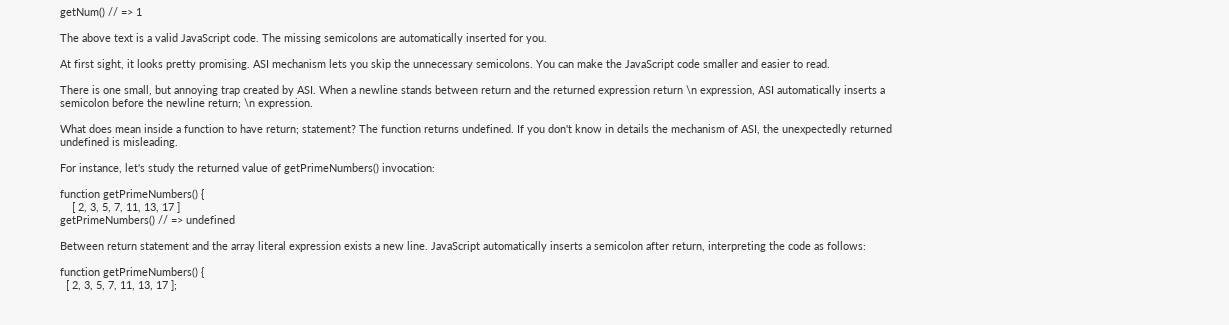getNum() // => 1

The above text is a valid JavaScript code. The missing semicolons are automatically inserted for you.

At first sight, it looks pretty promising. ASI mechanism lets you skip the unnecessary semicolons. You can make the JavaScript code smaller and easier to read.

There is one small, but annoying trap created by ASI. When a newline stands between return and the returned expression return \n expression, ASI automatically inserts a semicolon before the newline return; \n expression.

What does mean inside a function to have return; statement? The function returns undefined. If you don't know in details the mechanism of ASI, the unexpectedly returned undefined is misleading.

For instance, let's study the returned value of getPrimeNumbers() invocation:

function getPrimeNumbers() {
    [ 2, 3, 5, 7, 11, 13, 17 ]
getPrimeNumbers() // => undefined

Between return statement and the array literal expression exists a new line. JavaScript automatically inserts a semicolon after return, interpreting the code as follows:

function getPrimeNumbers() {
  [ 2, 3, 5, 7, 11, 13, 17 ];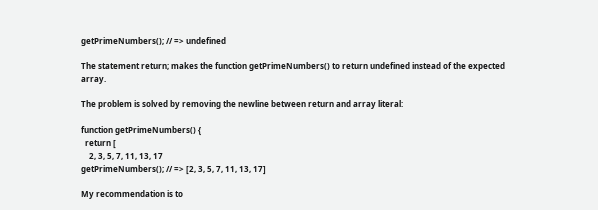getPrimeNumbers(); // => undefined

The statement return; makes the function getPrimeNumbers() to return undefined instead of the expected array.

The problem is solved by removing the newline between return and array literal:

function getPrimeNumbers() {
  return [
    2, 3, 5, 7, 11, 13, 17
getPrimeNumbers(); // => [2, 3, 5, 7, 11, 13, 17]

My recommendation is to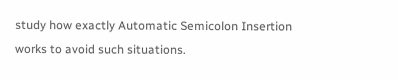study how exactly Automatic Semicolon Insertion works to avoid such situations.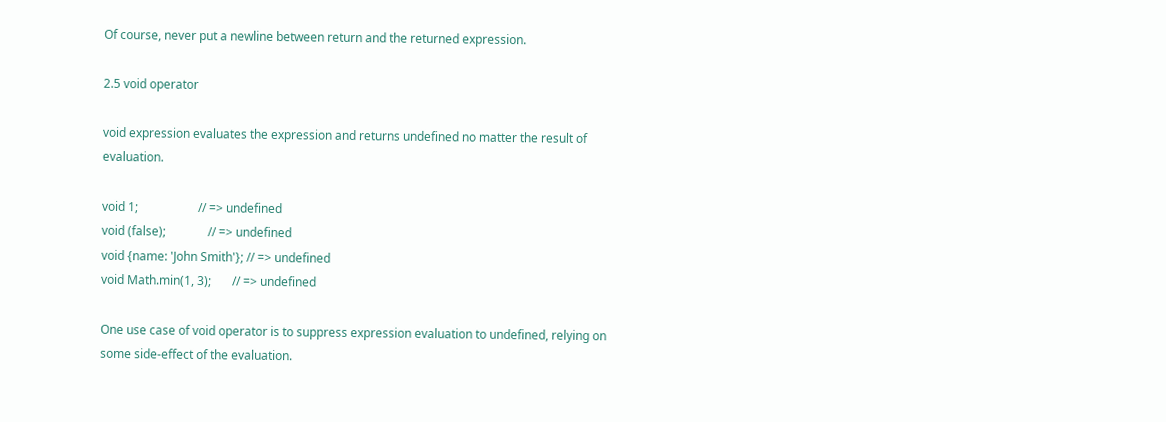Of course, never put a newline between return and the returned expression.

2.5 void operator

void expression evaluates the expression and returns undefined no matter the result of evaluation.

void 1;                    // => undefined
void (false);              // => undefined
void {name: 'John Smith'}; // => undefined
void Math.min(1, 3);       // => undefined

One use case of void operator is to suppress expression evaluation to undefined, relying on some side-effect of the evaluation.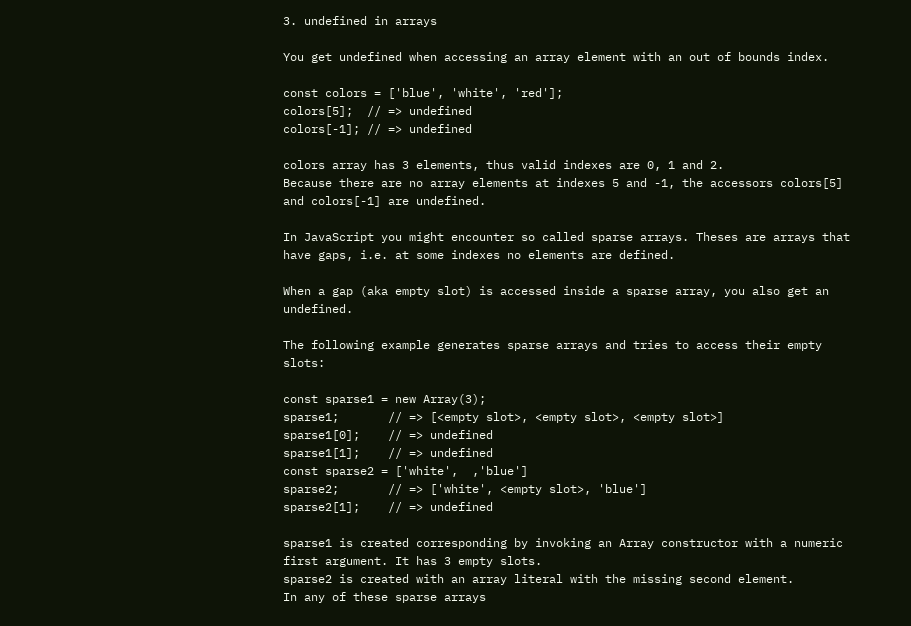3. undefined in arrays

You get undefined when accessing an array element with an out of bounds index.

const colors = ['blue', 'white', 'red'];
colors[5];  // => undefined
colors[-1]; // => undefined

colors array has 3 elements, thus valid indexes are 0, 1 and 2.
Because there are no array elements at indexes 5 and -1, the accessors colors[5] and colors[-1] are undefined.

In JavaScript you might encounter so called sparse arrays. Theses are arrays that have gaps, i.e. at some indexes no elements are defined.

When a gap (aka empty slot) is accessed inside a sparse array, you also get an undefined.

The following example generates sparse arrays and tries to access their empty slots:

const sparse1 = new Array(3);
sparse1;       // => [<empty slot>, <empty slot>, <empty slot>]
sparse1[0];    // => undefined
sparse1[1];    // => undefined
const sparse2 = ['white',  ,'blue']
sparse2;       // => ['white', <empty slot>, 'blue']
sparse2[1];    // => undefined

sparse1 is created corresponding by invoking an Array constructor with a numeric first argument. It has 3 empty slots.
sparse2 is created with an array literal with the missing second element.
In any of these sparse arrays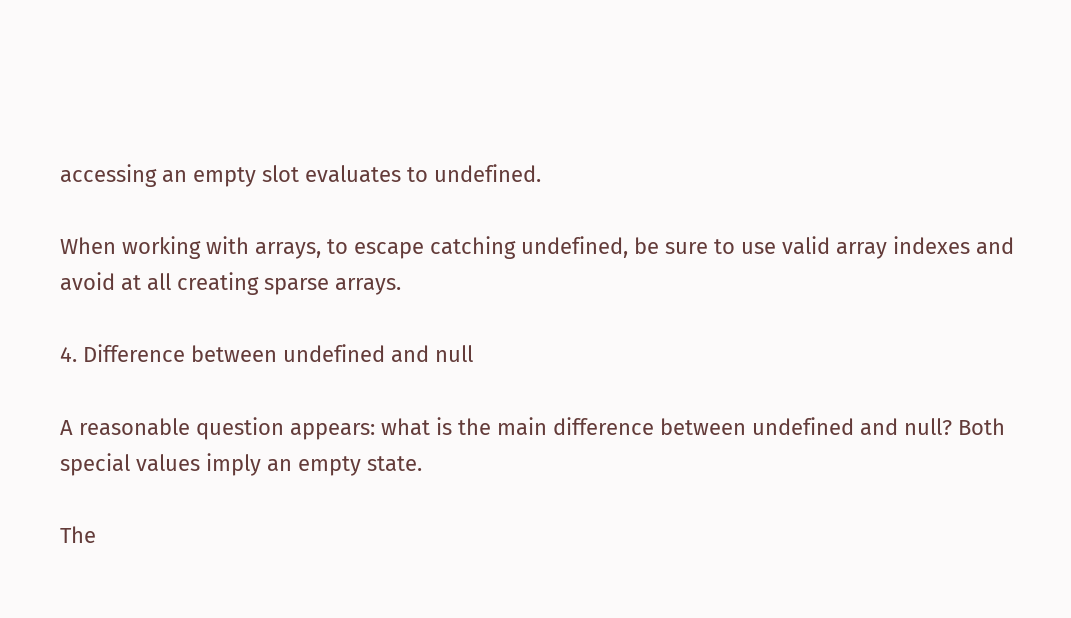accessing an empty slot evaluates to undefined.

When working with arrays, to escape catching undefined, be sure to use valid array indexes and avoid at all creating sparse arrays.

4. Difference between undefined and null

A reasonable question appears: what is the main difference between undefined and null? Both special values imply an empty state.

The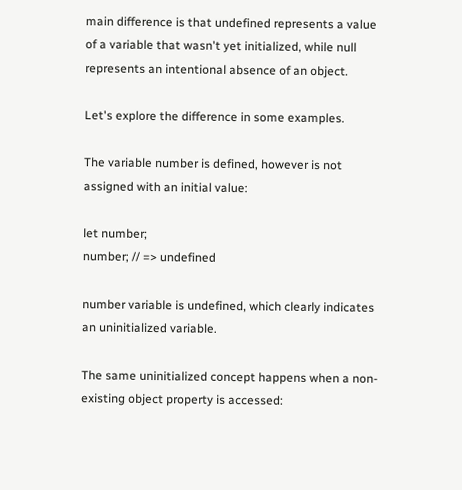main difference is that undefined represents a value of a variable that wasn't yet initialized, while null represents an intentional absence of an object.

Let's explore the difference in some examples.

The variable number is defined, however is not assigned with an initial value:

let number;
number; // => undefined

number variable is undefined, which clearly indicates an uninitialized variable.

The same uninitialized concept happens when a non-existing object property is accessed: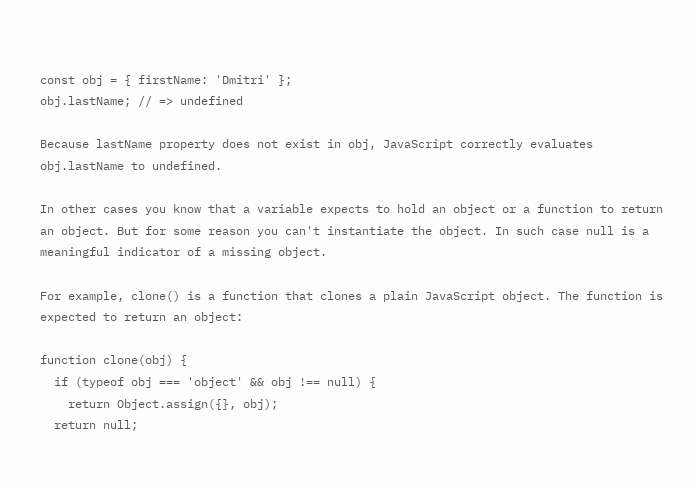const obj = { firstName: 'Dmitri' };
obj.lastName; // => undefined

Because lastName property does not exist in obj, JavaScript correctly evaluates obj.lastName to undefined.

In other cases you know that a variable expects to hold an object or a function to return an object. But for some reason you can't instantiate the object. In such case null is a meaningful indicator of a missing object.

For example, clone() is a function that clones a plain JavaScript object. The function is expected to return an object:

function clone(obj) {
  if (typeof obj === 'object' && obj !== null) {
    return Object.assign({}, obj);
  return null;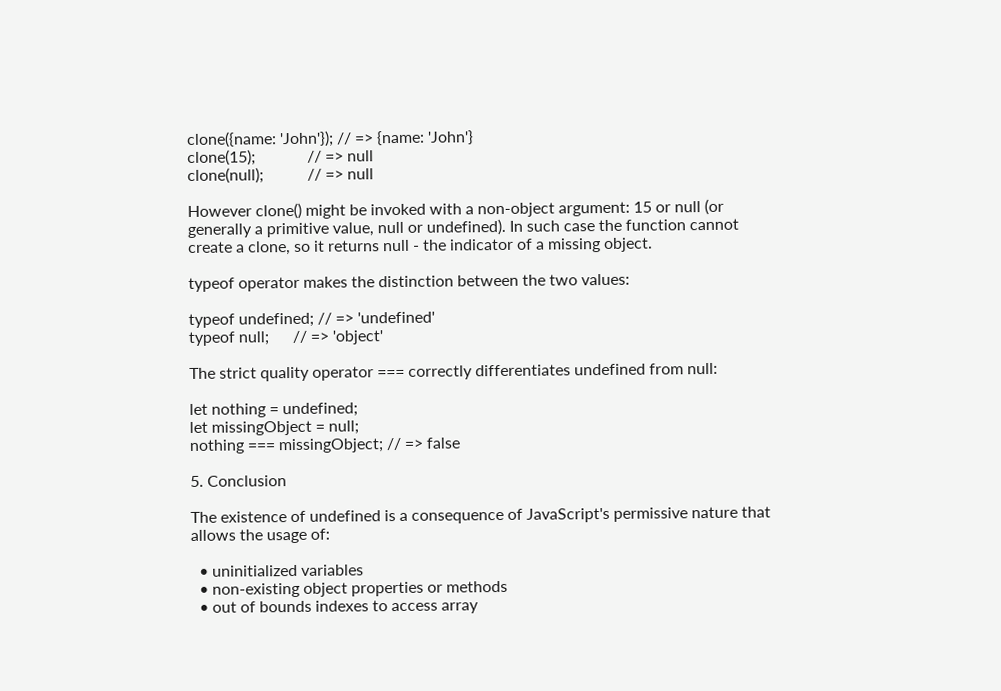clone({name: 'John'}); // => {name: 'John'}
clone(15);             // => null
clone(null);           // => null

However clone() might be invoked with a non-object argument: 15 or null (or generally a primitive value, null or undefined). In such case the function cannot create a clone, so it returns null - the indicator of a missing object.

typeof operator makes the distinction between the two values:

typeof undefined; // => 'undefined'
typeof null;      // => 'object'

The strict quality operator === correctly differentiates undefined from null:

let nothing = undefined;
let missingObject = null;
nothing === missingObject; // => false

5. Conclusion

The existence of undefined is a consequence of JavaScript's permissive nature that allows the usage of:

  • uninitialized variables
  • non-existing object properties or methods
  • out of bounds indexes to access array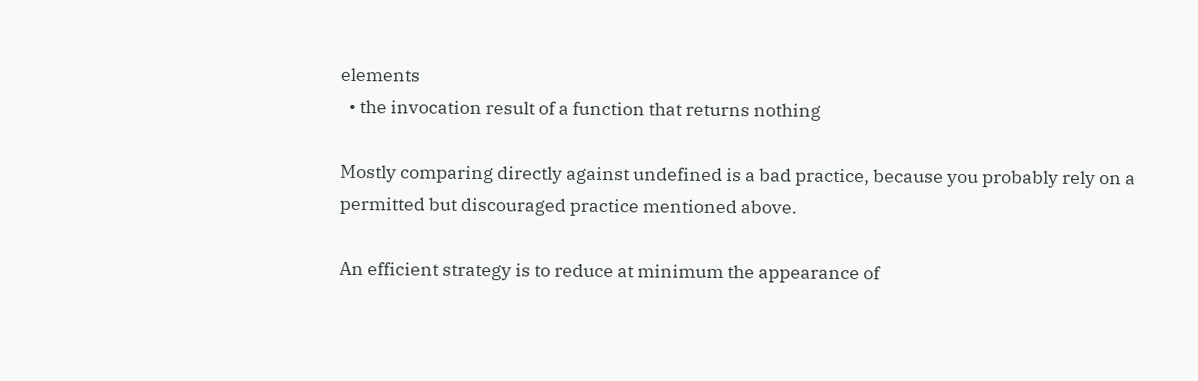elements
  • the invocation result of a function that returns nothing

Mostly comparing directly against undefined is a bad practice, because you probably rely on a permitted but discouraged practice mentioned above.

An efficient strategy is to reduce at minimum the appearance of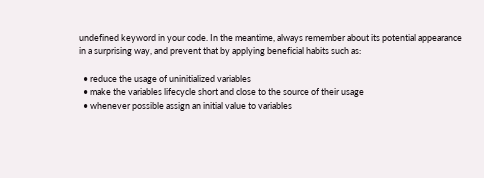undefined keyword in your code. In the meantime, always remember about its potential appearance in a surprising way, and prevent that by applying beneficial habits such as:

  • reduce the usage of uninitialized variables
  • make the variables lifecycle short and close to the source of their usage
  • whenever possible assign an initial value to variables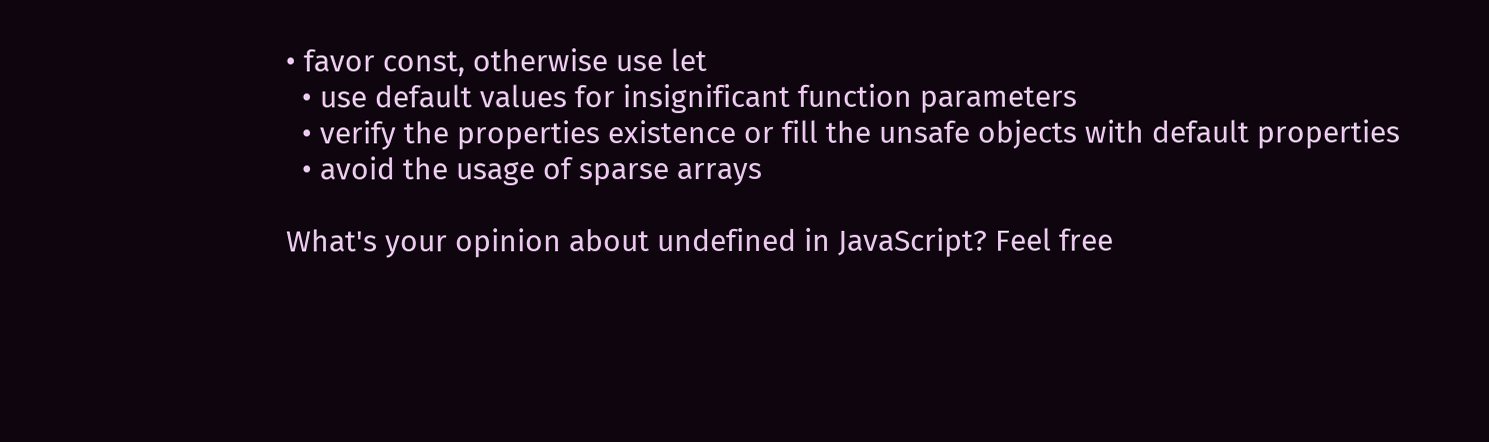• favor const, otherwise use let
  • use default values for insignificant function parameters
  • verify the properties existence or fill the unsafe objects with default properties
  • avoid the usage of sparse arrays

What's your opinion about undefined in JavaScript? Feel free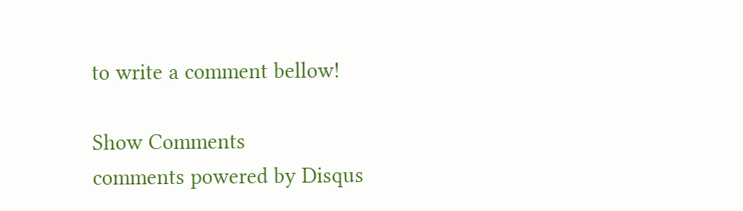to write a comment bellow!

Show Comments
comments powered by Disqus